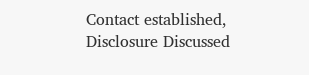Contact established, Disclosure Discussed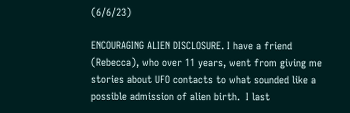(6/6/23)

ENCOURAGING ALIEN DISCLOSURE. I have a friend (Rebecca), who over 11 years, went from giving me stories about UFO contacts to what sounded like a possible admission of alien birth.  I last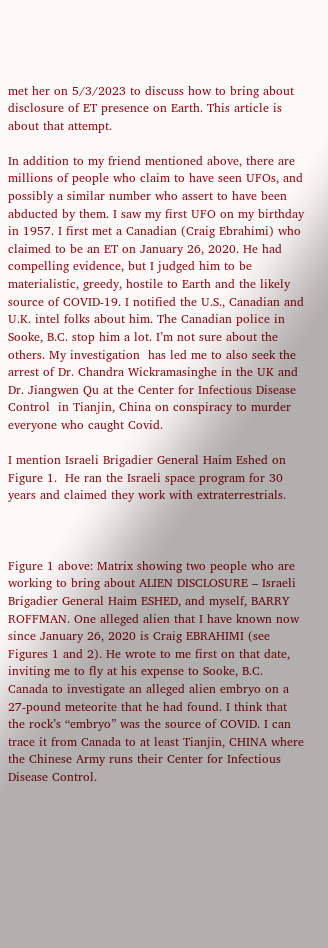met her on 5/3/2023 to discuss how to bring about disclosure of ET presence on Earth. This article is about that attempt.

In addition to my friend mentioned above, there are millions of people who claim to have seen UFOs, and possibly a similar number who assert to have been abducted by them. I saw my first UFO on my birthday in 1957. I first met a Canadian (Craig Ebrahimi) who claimed to be an ET on January 26, 2020. He had compelling evidence, but I judged him to be materialistic, greedy, hostile to Earth and the likely source of COVID-19. I notified the U.S., Canadian and U.K. intel folks about him. The Canadian police in Sooke, B.C. stop him a lot. I’m not sure about the others. My investigation  has led me to also seek the arrest of Dr. Chandra Wickramasinghe in the UK and Dr. Jiangwen Qu at the Center for Infectious Disease Control  in Tianjin, China on conspiracy to murder everyone who caught Covid.

I mention Israeli Brigadier General Haim Eshed on Figure 1.  He ran the Israeli space program for 30 years and claimed they work with extraterrestrials.



Figure 1 above: Matrix showing two people who are working to bring about ALIEN DISCLOSURE – Israeli Brigadier General Haim ESHED, and myself, BARRY ROFFMAN. One alleged alien that I have known now since January 26, 2020 is Craig EBRAHIMI (see Figures 1 and 2). He wrote to me first on that date, inviting me to fly at his expense to Sooke, B.C. Canada to investigate an alleged alien embryo on a 27-pound meteorite that he had found. I think that the rock’s “embryo” was the source of COVID. I can trace it from Canada to at least Tianjin, CHINA where the Chinese Army runs their Center for Infectious Disease Control.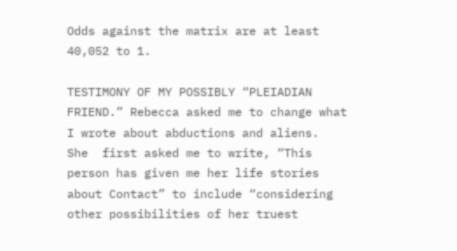Odds against the matrix are at least 40,052 to 1.

TESTIMONY OF MY POSSIBLY “PLEIADIAN FRIEND.” Rebecca asked me to change what I wrote about abductions and aliens.  She  first asked me to write, “This person has given me her life stories about Contact” to include “considering other possibilities of her truest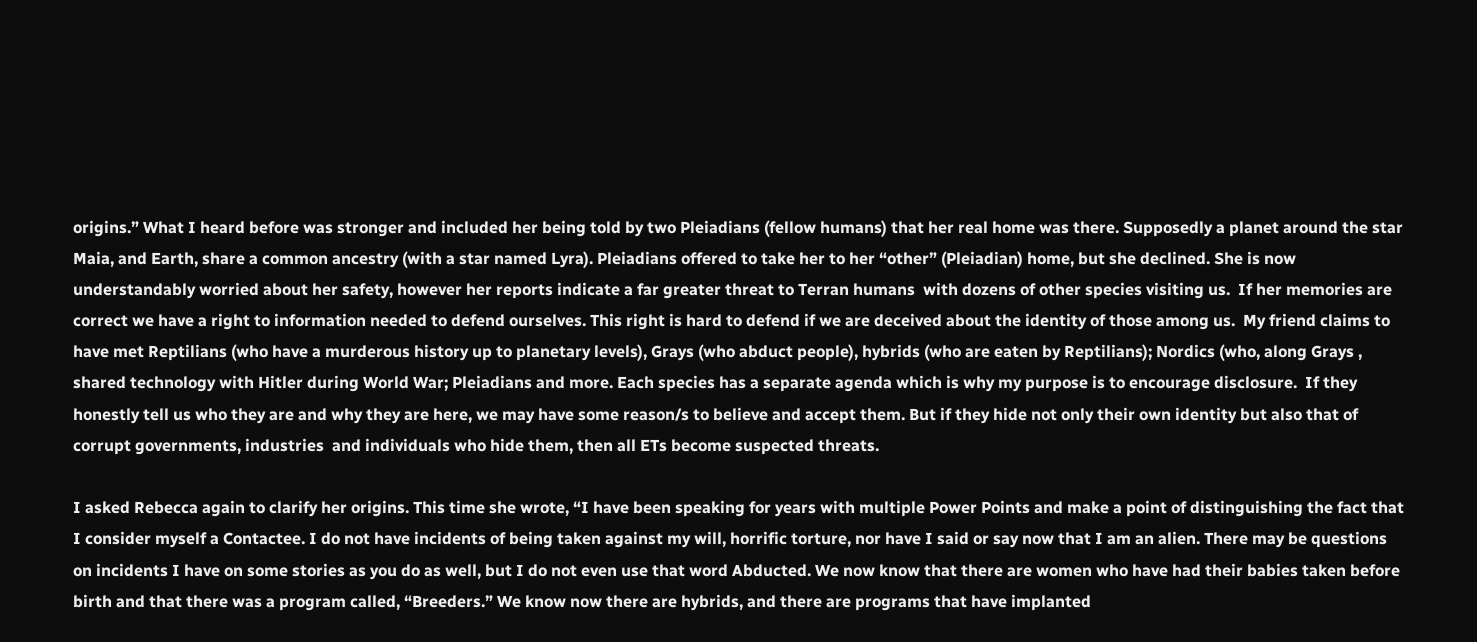origins.” What I heard before was stronger and included her being told by two Pleiadians (fellow humans) that her real home was there. Supposedly a planet around the star Maia, and Earth, share a common ancestry (with a star named Lyra). Pleiadians offered to take her to her “other” (Pleiadian) home, but she declined. She is now understandably worried about her safety, however her reports indicate a far greater threat to Terran humans  with dozens of other species visiting us.  If her memories are correct we have a right to information needed to defend ourselves. This right is hard to defend if we are deceived about the identity of those among us.  My friend claims to have met Reptilians (who have a murderous history up to planetary levels), Grays (who abduct people), hybrids (who are eaten by Reptilians); Nordics (who, along Grays , shared technology with Hitler during World War; Pleiadians and more. Each species has a separate agenda which is why my purpose is to encourage disclosure.  If they honestly tell us who they are and why they are here, we may have some reason/s to believe and accept them. But if they hide not only their own identity but also that of corrupt governments, industries  and individuals who hide them, then all ETs become suspected threats.

I asked Rebecca again to clarify her origins. This time she wrote, “I have been speaking for years with multiple Power Points and make a point of distinguishing the fact that I consider myself a Contactee. I do not have incidents of being taken against my will, horrific torture, nor have I said or say now that I am an alien. There may be questions on incidents I have on some stories as you do as well, but I do not even use that word Abducted. We now know that there are women who have had their babies taken before birth and that there was a program called, “Breeders.” We know now there are hybrids, and there are programs that have implanted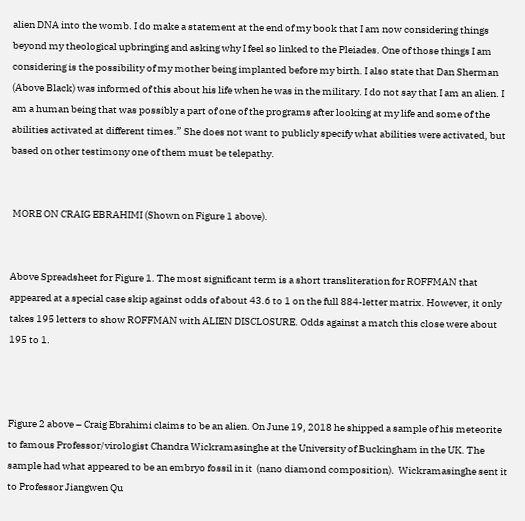alien DNA into the womb. I do make a statement at the end of my book that I am now considering things beyond my theological upbringing and asking why I feel so linked to the Pleiades. One of those things I am considering is the possibility of my mother being implanted before my birth. I also state that Dan Sherman (Above Black) was informed of this about his life when he was in the military. I do not say that I am an alien. I am a human being that was possibly a part of one of the programs after looking at my life and some of the abilities activated at different times.” She does not want to publicly specify what abilities were activated, but based on other testimony one of them must be telepathy.


 MORE ON CRAIG EBRAHIMI (Shown on Figure 1 above).


Above Spreadsheet for Figure 1. The most significant term is a short transliteration for ROFFMAN that appeared at a special case skip against odds of about 43.6 to 1 on the full 884-letter matrix. However, it only takes 195 letters to show ROFFMAN with ALIEN DISCLOSURE. Odds against a match this close were about 195 to 1.



Figure 2 above – Craig Ebrahimi claims to be an alien. On June 19, 2018 he shipped a sample of his meteorite to famous Professor/virologist Chandra Wickramasinghe at the University of Buckingham in the UK. The sample had what appeared to be an embryo fossil in it  (nano diamond composition).  Wickramasinghe sent it to Professor Jiangwen Qu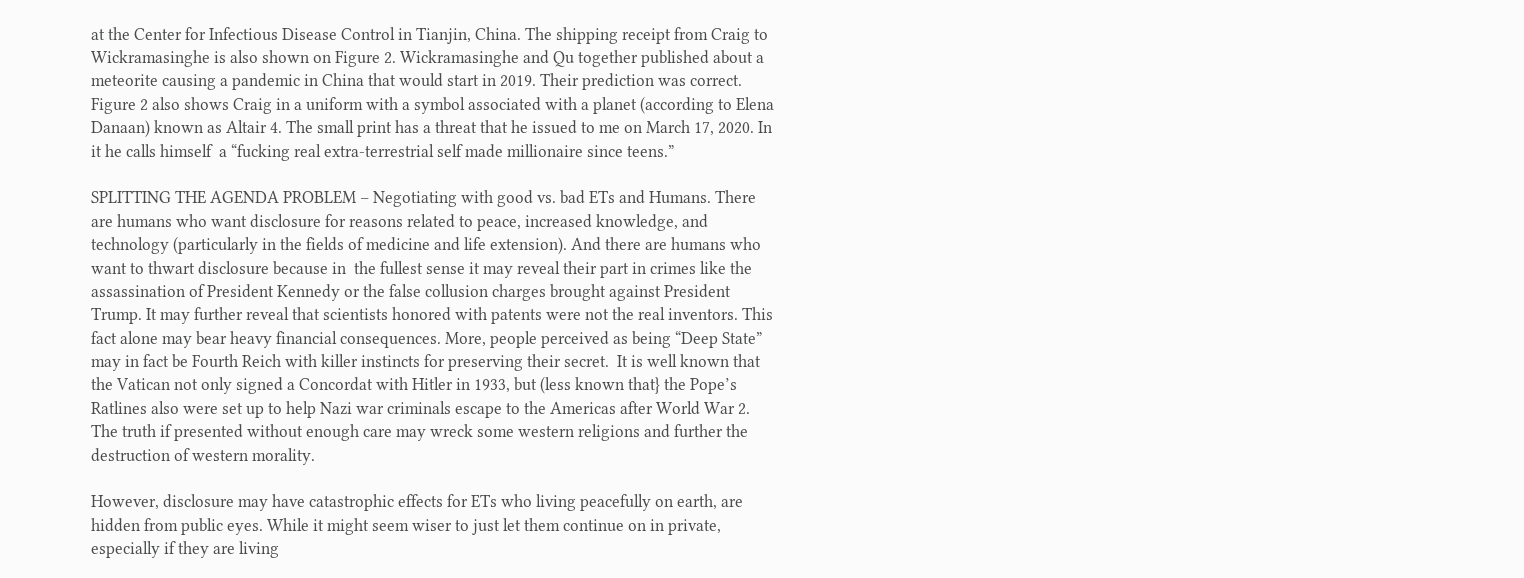at the Center for Infectious Disease Control in Tianjin, China. The shipping receipt from Craig to Wickramasinghe is also shown on Figure 2. Wickramasinghe and Qu together published about a meteorite causing a pandemic in China that would start in 2019. Their prediction was correct. Figure 2 also shows Craig in a uniform with a symbol associated with a planet (according to Elena Danaan) known as Altair 4. The small print has a threat that he issued to me on March 17, 2020. In it he calls himself  a “fucking real extra-terrestrial self made millionaire since teens.”

SPLITTING THE AGENDA PROBLEM – Negotiating with good vs. bad ETs and Humans. There are humans who want disclosure for reasons related to peace, increased knowledge, and technology (particularly in the fields of medicine and life extension). And there are humans who want to thwart disclosure because in  the fullest sense it may reveal their part in crimes like the assassination of President Kennedy or the false collusion charges brought against President Trump. It may further reveal that scientists honored with patents were not the real inventors. This fact alone may bear heavy financial consequences. More, people perceived as being “Deep State” may in fact be Fourth Reich with killer instincts for preserving their secret.  It is well known that the Vatican not only signed a Concordat with Hitler in 1933, but (less known that} the Pope’s Ratlines also were set up to help Nazi war criminals escape to the Americas after World War 2. The truth if presented without enough care may wreck some western religions and further the destruction of western morality.

However, disclosure may have catastrophic effects for ETs who living peacefully on earth, are hidden from public eyes. While it might seem wiser to just let them continue on in private, especially if they are living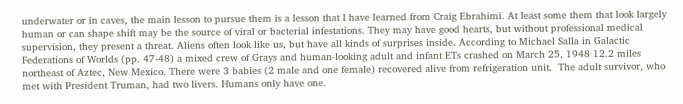underwater or in caves, the main lesson to pursue them is a lesson that I have learned from Craig Ebrahimi. At least some them that look largely human or can shape shift may be the source of viral or bacterial infestations. They may have good hearts, but without professional medical supervision, they present a threat. Aliens often look like us, but have all kinds of surprises inside. According to Michael Salla in Galactic Federations of Worlds (pp. 47-48) a mixed crew of Grays and human-looking adult and infant ETs crashed on March 25, 1948 12.2 miles northeast of Aztec, New Mexico. There were 3 babies (2 male and one female) recovered alive from refrigeration unit.  The adult survivor, who met with President Truman, had two livers. Humans only have one.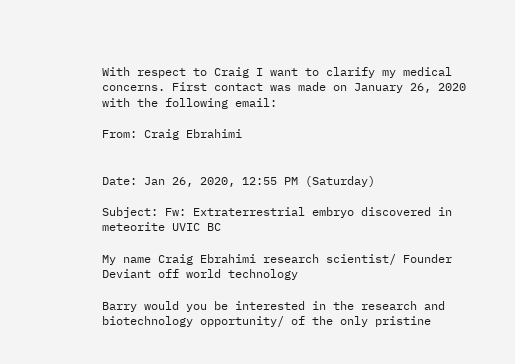With respect to Craig I want to clarify my medical concerns. First contact was made on January 26, 2020 with the following email:

From: Craig Ebrahimi


Date: Jan 26, 2020, 12:55 PM (Saturday)

Subject: Fw: Extraterrestrial embryo discovered in meteorite UVIC BC

My name Craig Ebrahimi research scientist/ Founder Deviant off world technology

Barry would you be interested in the research and biotechnology opportunity/ of the only pristine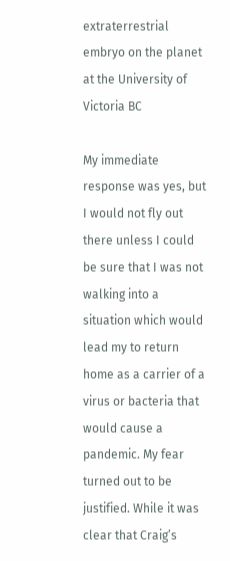extraterrestrial embryo on the planet at the University of Victoria BC

My immediate response was yes, but I would not fly out there unless I could be sure that I was not walking into a situation which would lead my to return home as a carrier of a virus or bacteria that would cause a pandemic. My fear turned out to be justified. While it was clear that Craig’s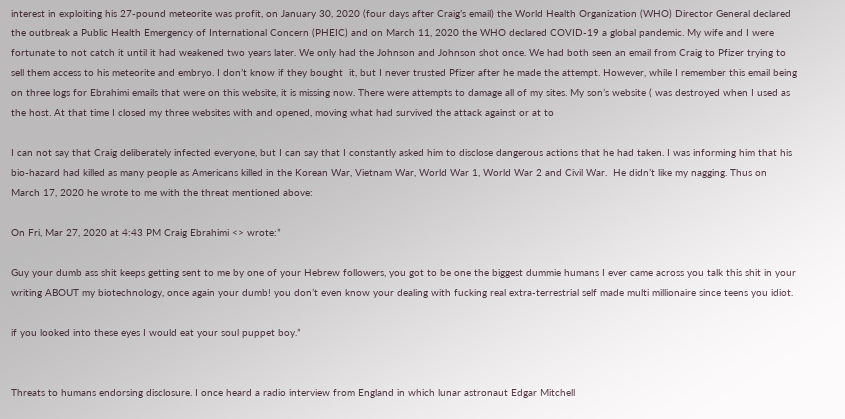interest in exploiting his 27-pound meteorite was profit, on January 30, 2020 (four days after Craig’s email) the World Health Organization (WHO) Director General declared the outbreak a Public Health Emergency of International Concern (PHEIC) and on March 11, 2020 the WHO declared COVID-19 a global pandemic. My wife and I were fortunate to not catch it until it had weakened two years later. We only had the Johnson and Johnson shot once. We had both seen an email from Craig to Pfizer trying to sell them access to his meteorite and embryo. I don’t know if they bought  it, but I never trusted Pfizer after he made the attempt. However, while I remember this email being on three logs for Ebrahimi emails that were on this website, it is missing now. There were attempts to damage all of my sites. My son’s website ( was destroyed when I used as the host. At that time I closed my three websites with and opened, moving what had survived the attack against or at to

I can not say that Craig deliberately infected everyone, but I can say that I constantly asked him to disclose dangerous actions that he had taken. I was informing him that his bio-hazard had killed as many people as Americans killed in the Korean War, Vietnam War, World War 1, World War 2 and Civil War.  He didn’t like my nagging. Thus on March 17, 2020 he wrote to me with the threat mentioned above:

On Fri, Mar 27, 2020 at 4:43 PM Craig Ebrahimi <> wrote:”

Guy your dumb ass shit keeps getting sent to me by one of your Hebrew followers, you got to be one the biggest dummie humans I ever came across you talk this shit in your writing ABOUT my biotechnology, once again your dumb! you don’t even know your dealing with fucking real extra-terrestrial self made multi millionaire since teens you idiot.

if you looked into these eyes I would eat your soul puppet boy.”


Threats to humans endorsing disclosure. I once heard a radio interview from England in which lunar astronaut Edgar Mitchell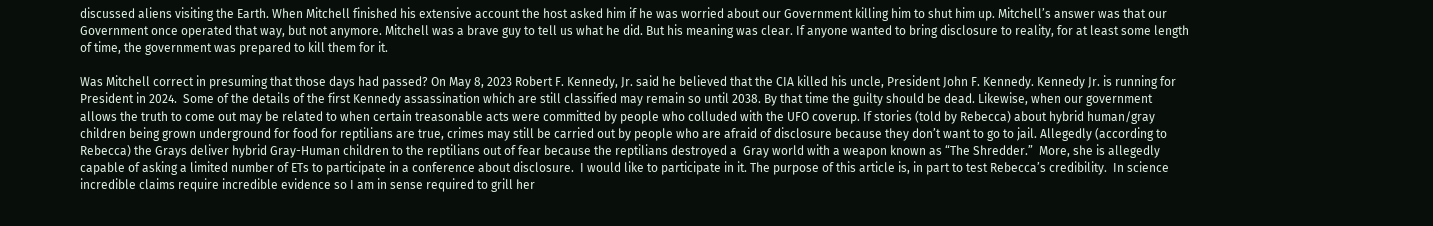discussed aliens visiting the Earth. When Mitchell finished his extensive account the host asked him if he was worried about our Government killing him to shut him up. Mitchell’s answer was that our Government once operated that way, but not anymore. Mitchell was a brave guy to tell us what he did. But his meaning was clear. If anyone wanted to bring disclosure to reality, for at least some length of time, the government was prepared to kill them for it.

Was Mitchell correct in presuming that those days had passed? On May 8, 2023 Robert F. Kennedy, Jr. said he believed that the CIA killed his uncle, President John F. Kennedy. Kennedy Jr. is running for President in 2024.  Some of the details of the first Kennedy assassination which are still classified may remain so until 2038. By that time the guilty should be dead. Likewise, when our government allows the truth to come out may be related to when certain treasonable acts were committed by people who colluded with the UFO coverup. If stories (told by Rebecca) about hybrid human/gray children being grown underground for food for reptilians are true, crimes may still be carried out by people who are afraid of disclosure because they don’t want to go to jail. Allegedly (according to Rebecca) the Grays deliver hybrid Gray-Human children to the reptilians out of fear because the reptilians destroyed a  Gray world with a weapon known as “The Shredder.”  More, she is allegedly capable of asking a limited number of ETs to participate in a conference about disclosure.  I would like to participate in it. The purpose of this article is, in part to test Rebecca’s credibility.  In science incredible claims require incredible evidence so I am in sense required to grill her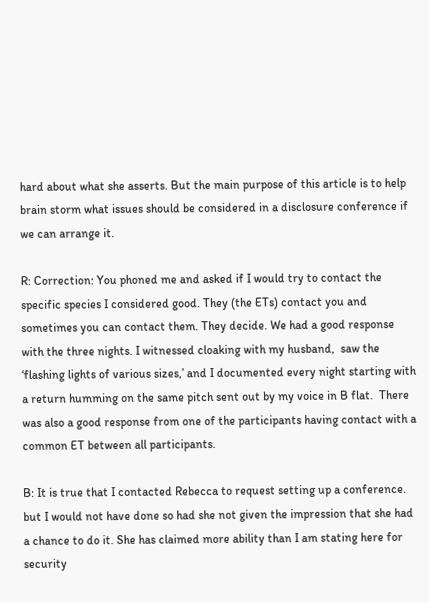hard about what she asserts. But the main purpose of this article is to help brain storm what issues should be considered in a disclosure conference if we can arrange it.

R: Correction: You phoned me and asked if I would try to contact the specific species I considered good. They (the ETs) contact you and sometimes you can contact them. They decide. We had a good response with the three nights. I witnessed cloaking with my husband,  saw the ‘flashing lights of various sizes,’ and I documented every night starting with a return humming on the same pitch sent out by my voice in B flat.  There was also a good response from one of the participants having contact with a common ET between all participants.

B: It is true that I contacted Rebecca to request setting up a conference. but I would not have done so had she not given the impression that she had a chance to do it. She has claimed more ability than I am stating here for security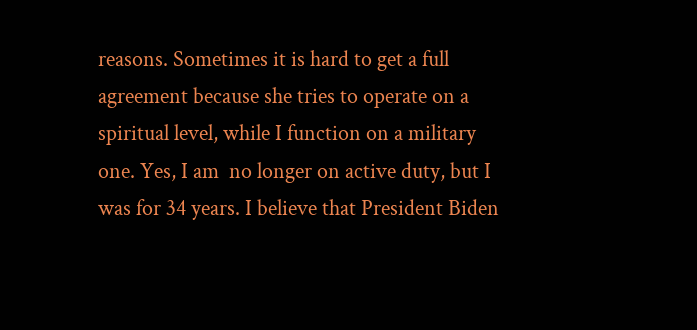reasons. Sometimes it is hard to get a full agreement because she tries to operate on a spiritual level, while I function on a military one. Yes, I am  no longer on active duty, but I was for 34 years. I believe that President Biden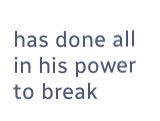has done all in his power to break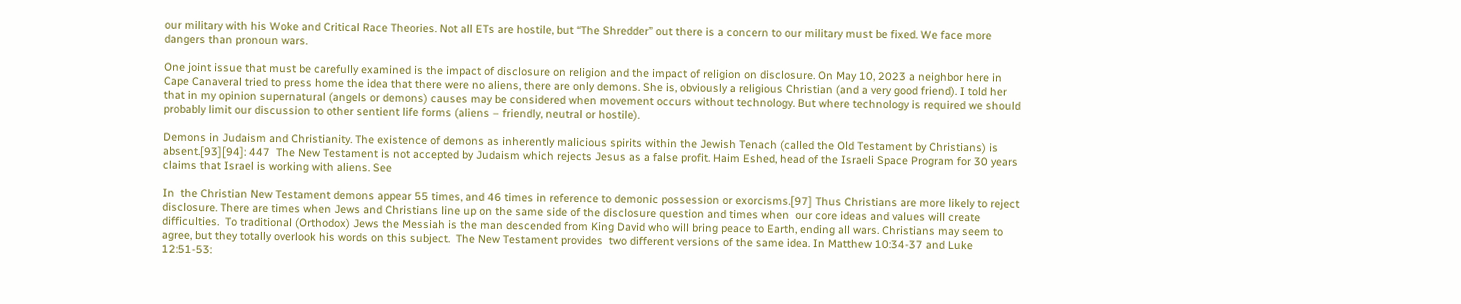our military with his Woke and Critical Race Theories. Not all ETs are hostile, but “The Shredder” out there is a concern to our military must be fixed. We face more dangers than pronoun wars.

One joint issue that must be carefully examined is the impact of disclosure on religion and the impact of religion on disclosure. On May 10, 2023 a neighbor here in Cape Canaveral tried to press home the idea that there were no aliens, there are only demons. She is, obviously a religious Christian (and a very good friend). I told her that in my opinion supernatural (angels or demons) causes may be considered when movement occurs without technology. But where technology is required we should probably limit our discussion to other sentient life forms (aliens – friendly, neutral or hostile).

Demons in Judaism and Christianity. The existence of demons as inherently malicious spirits within the Jewish Tenach (called the Old Testament by Christians) is absent.[93][94]: 447  The New Testament is not accepted by Judaism which rejects Jesus as a false profit. Haim Eshed, head of the Israeli Space Program for 30 years claims that Israel is working with aliens. See

In  the Christian New Testament demons appear 55 times, and 46 times in reference to demonic possession or exorcisms.[97] Thus Christians are more likely to reject disclosure. There are times when Jews and Christians line up on the same side of the disclosure question and times when  our core ideas and values will create difficulties.  To traditional (Orthodox) Jews the Messiah is the man descended from King David who will bring peace to Earth, ending all wars. Christians may seem to agree, but they totally overlook his words on this subject.  The New Testament provides  two different versions of the same idea. In Matthew 10:34-37 and Luke 12:51-53: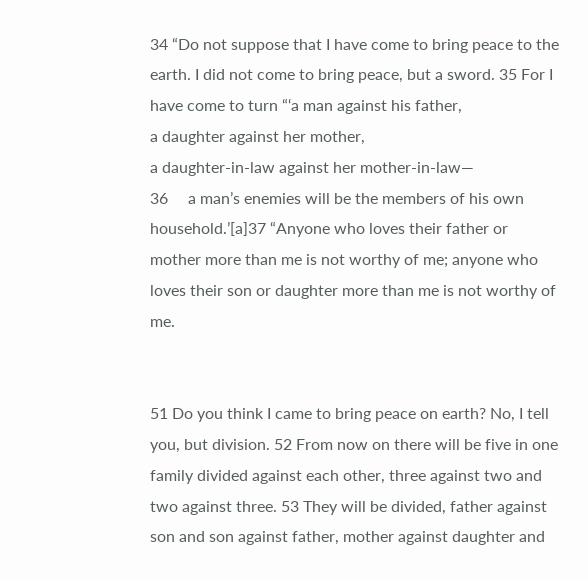34 “Do not suppose that I have come to bring peace to the earth. I did not come to bring peace, but a sword. 35 For I have come to turn “‘a man against his father,
a daughter against her mother,
a daughter-in-law against her mother-in-law—
36     a man’s enemies will be the members of his own household.’[a]37 “Anyone who loves their father or mother more than me is not worthy of me; anyone who loves their son or daughter more than me is not worthy of me.


51 Do you think I came to bring peace on earth? No, I tell you, but division. 52 From now on there will be five in one family divided against each other, three against two and two against three. 53 They will be divided, father against son and son against father, mother against daughter and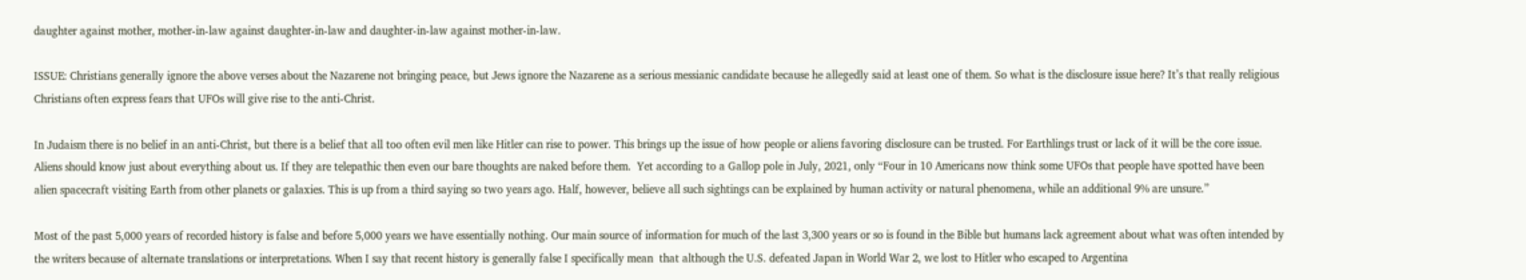daughter against mother, mother-in-law against daughter-in-law and daughter-in-law against mother-in-law.

ISSUE: Christians generally ignore the above verses about the Nazarene not bringing peace, but Jews ignore the Nazarene as a serious messianic candidate because he allegedly said at least one of them. So what is the disclosure issue here? It’s that really religious Christians often express fears that UFOs will give rise to the anti-Christ.

In Judaism there is no belief in an anti-Christ, but there is a belief that all too often evil men like Hitler can rise to power. This brings up the issue of how people or aliens favoring disclosure can be trusted. For Earthlings trust or lack of it will be the core issue. Aliens should know just about everything about us. If they are telepathic then even our bare thoughts are naked before them.  Yet according to a Gallop pole in July, 2021, only “Four in 10 Americans now think some UFOs that people have spotted have been alien spacecraft visiting Earth from other planets or galaxies. This is up from a third saying so two years ago. Half, however, believe all such sightings can be explained by human activity or natural phenomena, while an additional 9% are unsure.”

Most of the past 5,000 years of recorded history is false and before 5,000 years we have essentially nothing. Our main source of information for much of the last 3,300 years or so is found in the Bible but humans lack agreement about what was often intended by the writers because of alternate translations or interpretations. When I say that recent history is generally false I specifically mean  that although the U.S. defeated Japan in World War 2, we lost to Hitler who escaped to Argentina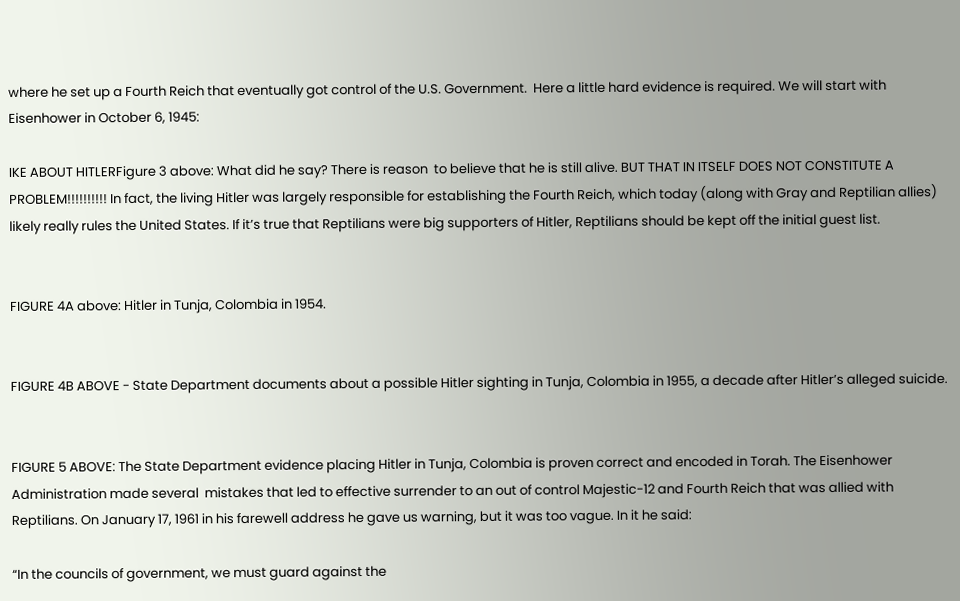where he set up a Fourth Reich that eventually got control of the U.S. Government.  Here a little hard evidence is required. We will start with Eisenhower in October 6, 1945:

IKE ABOUT HITLERFigure 3 above: What did he say? There is reason  to believe that he is still alive. BUT THAT IN ITSELF DOES NOT CONSTITUTE A PROBLEM!!!!!!!!!! In fact, the living Hitler was largely responsible for establishing the Fourth Reich, which today (along with Gray and Reptilian allies) likely really rules the United States. If it’s true that Reptilians were big supporters of Hitler, Reptilians should be kept off the initial guest list.


FIGURE 4A above: Hitler in Tunja, Colombia in 1954.


FIGURE 4B ABOVE - State Department documents about a possible Hitler sighting in Tunja, Colombia in 1955, a decade after Hitler’s alleged suicide.


FIGURE 5 ABOVE: The State Department evidence placing Hitler in Tunja, Colombia is proven correct and encoded in Torah. The Eisenhower Administration made several  mistakes that led to effective surrender to an out of control Majestic-12 and Fourth Reich that was allied with Reptilians. On January 17, 1961 in his farewell address he gave us warning, but it was too vague. In it he said:

“In the councils of government, we must guard against the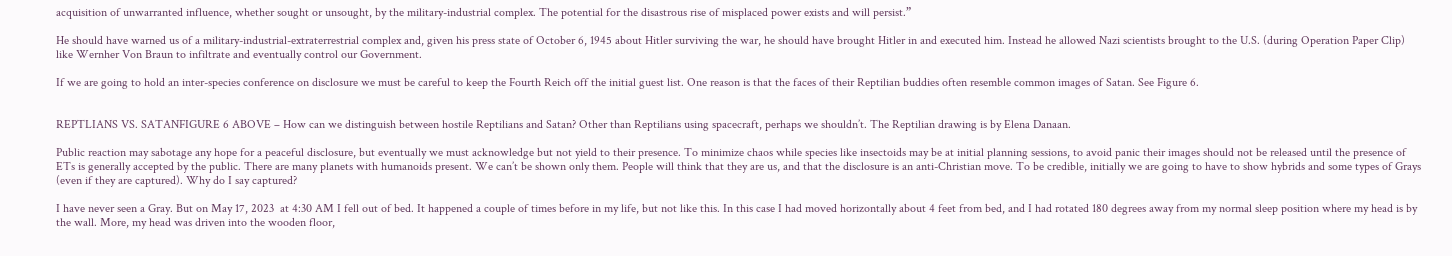acquisition of unwarranted influence, whether sought or unsought, by the military-industrial complex. The potential for the disastrous rise of misplaced power exists and will persist.”

He should have warned us of a military-industrial-extraterrestrial complex and, given his press state of October 6, 1945 about Hitler surviving the war, he should have brought Hitler in and executed him. Instead he allowed Nazi scientists brought to the U.S. (during Operation Paper Clip)  like Wernher Von Braun to infiltrate and eventually control our Government.

If we are going to hold an inter-species conference on disclosure we must be careful to keep the Fourth Reich off the initial guest list. One reason is that the faces of their Reptilian buddies often resemble common images of Satan. See Figure 6.


REPTLIANS VS. SATANFIGURE 6 ABOVE – How can we distinguish between hostile Reptilians and Satan? Other than Reptilians using spacecraft, perhaps we shouldn’t. The Reptilian drawing is by Elena Danaan.

Public reaction may sabotage any hope for a peaceful disclosure, but eventually we must acknowledge but not yield to their presence. To minimize chaos while species like insectoids may be at initial planning sessions, to avoid panic their images should not be released until the presence of ETs is generally accepted by the public. There are many planets with humanoids present. We can’t be shown only them. People will think that they are us, and that the disclosure is an anti-Christian move. To be credible, initially we are going to have to show hybrids and some types of Grays (even if they are captured). Why do I say captured?

I have never seen a Gray. But on May 17, 2023  at 4:30 AM I fell out of bed. It happened a couple of times before in my life, but not like this. In this case I had moved horizontally about 4 feet from bed, and I had rotated 180 degrees away from my normal sleep position where my head is by the wall. More, my head was driven into the wooden floor,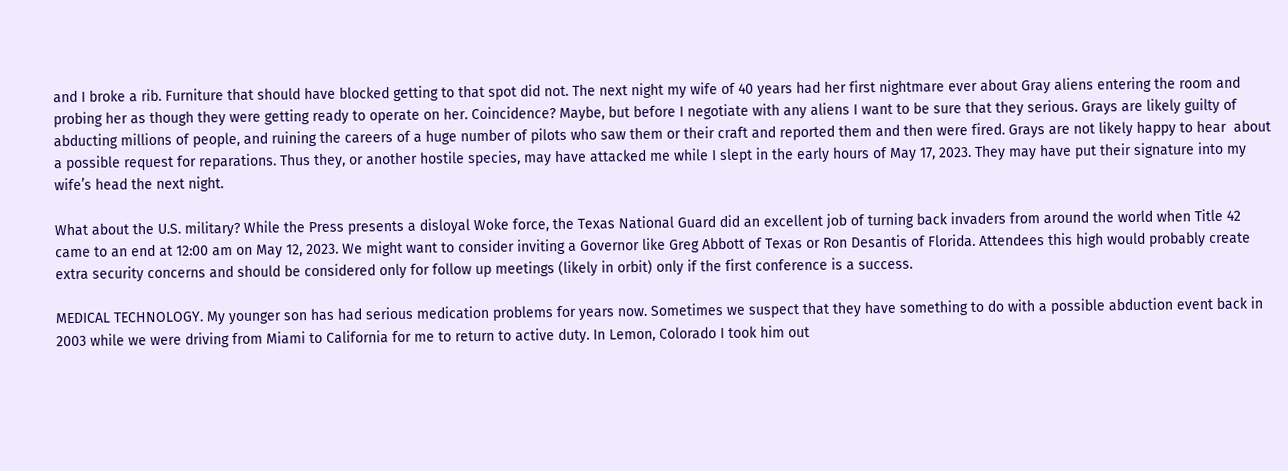and I broke a rib. Furniture that should have blocked getting to that spot did not. The next night my wife of 40 years had her first nightmare ever about Gray aliens entering the room and probing her as though they were getting ready to operate on her. Coincidence? Maybe, but before I negotiate with any aliens I want to be sure that they serious. Grays are likely guilty of abducting millions of people, and ruining the careers of a huge number of pilots who saw them or their craft and reported them and then were fired. Grays are not likely happy to hear  about a possible request for reparations. Thus they, or another hostile species, may have attacked me while I slept in the early hours of May 17, 2023. They may have put their signature into my wife’s head the next night.

What about the U.S. military? While the Press presents a disloyal Woke force, the Texas National Guard did an excellent job of turning back invaders from around the world when Title 42 came to an end at 12:00 am on May 12, 2023. We might want to consider inviting a Governor like Greg Abbott of Texas or Ron Desantis of Florida. Attendees this high would probably create extra security concerns and should be considered only for follow up meetings (likely in orbit) only if the first conference is a success.

MEDICAL TECHNOLOGY. My younger son has had serious medication problems for years now. Sometimes we suspect that they have something to do with a possible abduction event back in 2003 while we were driving from Miami to California for me to return to active duty. In Lemon, Colorado I took him out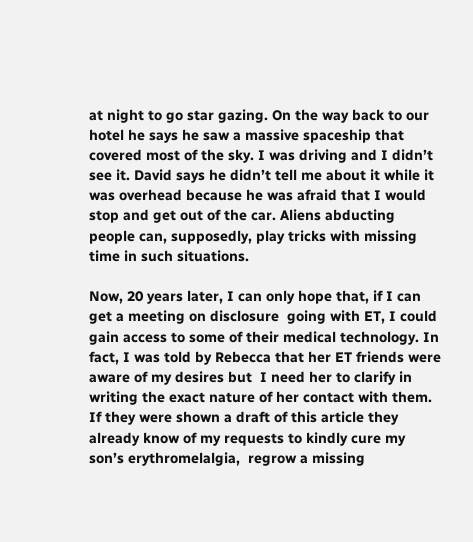at night to go star gazing. On the way back to our hotel he says he saw a massive spaceship that covered most of the sky. I was driving and I didn’t see it. David says he didn’t tell me about it while it was overhead because he was afraid that I would stop and get out of the car. Aliens abducting people can, supposedly, play tricks with missing time in such situations.

Now, 20 years later, I can only hope that, if I can get a meeting on disclosure  going with ET, I could gain access to some of their medical technology. In fact, I was told by Rebecca that her ET friends were aware of my desires but  I need her to clarify in writing the exact nature of her contact with them.  If they were shown a draft of this article they already know of my requests to kindly cure my son’s erythromelalgia,  regrow a missing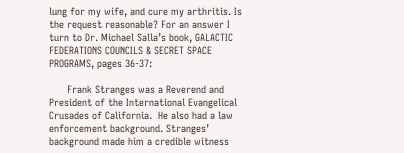lung for my wife, and cure my arthritis. Is the request reasonable? For an answer I turn to Dr. Michael Salla’s book, GALACTIC FEDERATIONS COUNCILS & SECRET SPACE PROGRAMS, pages 36-37:

      Frank Stranges was a Reverend and President of the International Evangelical         Crusades of California.  He also had a law enforcement background. Stranges’ background made him a credible witness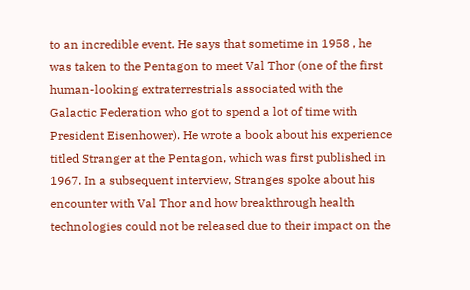to an incredible event. He says that sometime in 1958 , he was taken to the Pentagon to meet Val Thor (one of the first human-looking extraterrestrials associated with the Galactic Federation who got to spend a lot of time with President Eisenhower). He wrote a book about his experience titled Stranger at the Pentagon, which was first published in 1967. In a subsequent interview, Stranges spoke about his encounter with Val Thor and how breakthrough health technologies could not be released due to their impact on the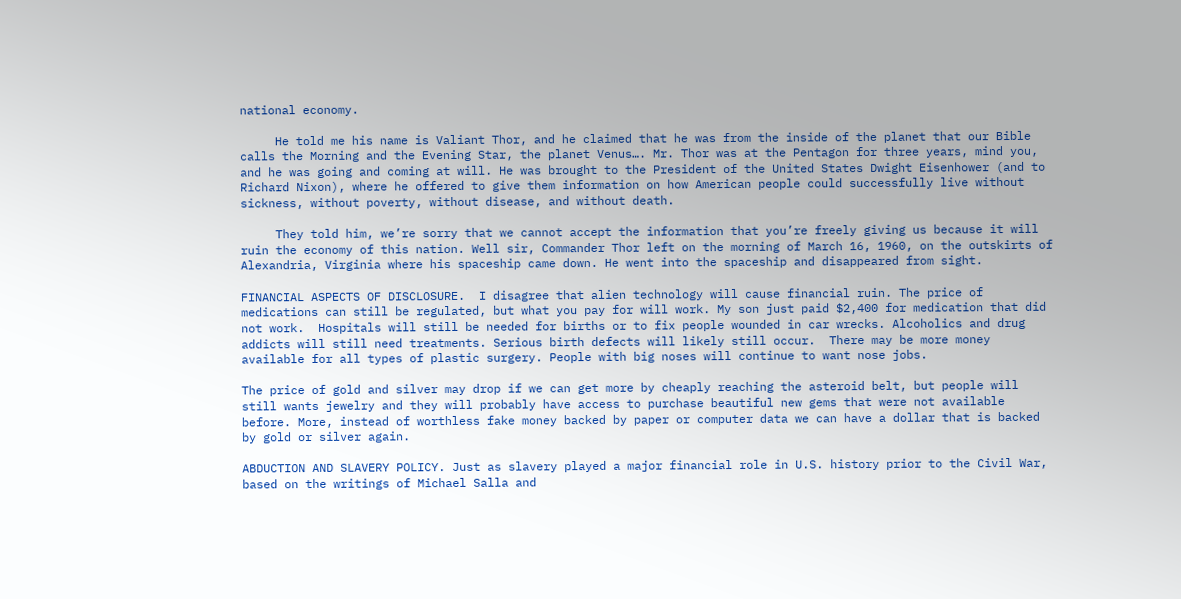national economy.

     He told me his name is Valiant Thor, and he claimed that he was from the inside of the planet that our Bible calls the Morning and the Evening Star, the planet Venus…. Mr. Thor was at the Pentagon for three years, mind you, and he was going and coming at will. He was brought to the President of the United States Dwight Eisenhower (and to Richard Nixon), where he offered to give them information on how American people could successfully live without sickness, without poverty, without disease, and without death.

     They told him, we’re sorry that we cannot accept the information that you’re freely giving us because it will ruin the economy of this nation. Well sir, Commander Thor left on the morning of March 16, 1960, on the outskirts of Alexandria, Virginia where his spaceship came down. He went into the spaceship and disappeared from sight.

FINANCIAL ASPECTS OF DISCLOSURE.  I disagree that alien technology will cause financial ruin. The price of medications can still be regulated, but what you pay for will work. My son just paid $2,400 for medication that did not work.  Hospitals will still be needed for births or to fix people wounded in car wrecks. Alcoholics and drug addicts will still need treatments. Serious birth defects will likely still occur.  There may be more money available for all types of plastic surgery. People with big noses will continue to want nose jobs.

The price of gold and silver may drop if we can get more by cheaply reaching the asteroid belt, but people will still wants jewelry and they will probably have access to purchase beautiful new gems that were not available before. More, instead of worthless fake money backed by paper or computer data we can have a dollar that is backed by gold or silver again.

ABDUCTION AND SLAVERY POLICY. Just as slavery played a major financial role in U.S. history prior to the Civil War, based on the writings of Michael Salla and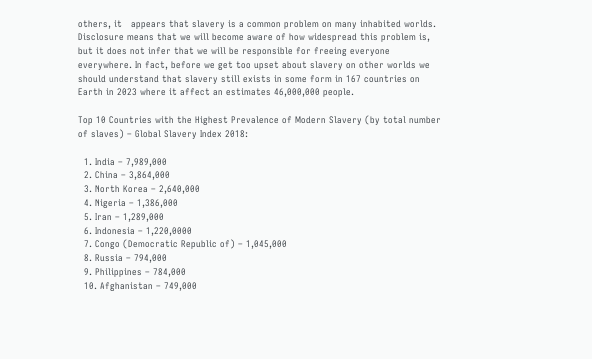others, it   appears that slavery is a common problem on many inhabited worlds.  Disclosure means that we will become aware of how widespread this problem is, but it does not infer that we will be responsible for freeing everyone everywhere. In fact, before we get too upset about slavery on other worlds we should understand that slavery still exists in some form in 167 countries on Earth in 2023 where it affect an estimates 46,000,000 people.

Top 10 Countries with the Highest Prevalence of Modern Slavery (by total number of slaves) – Global Slavery Index 2018:

  1. India – 7,989,000
  2. China – 3,864,000
  3. North Korea – 2,640,000
  4. Nigeria – 1,386,000
  5. Iran – 1,289,000
  6. Indonesia – 1,220,0000
  7. Congo (Democratic Republic of) – 1,045,000
  8. Russia – 794,000
  9. Philippines – 784,000
  10. Afghanistan – 749,000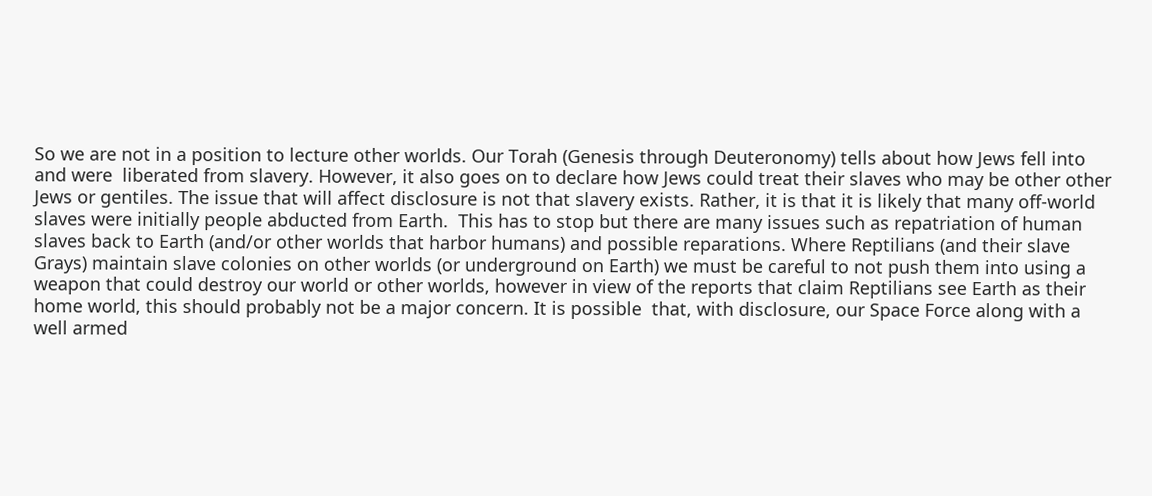So we are not in a position to lecture other worlds. Our Torah (Genesis through Deuteronomy) tells about how Jews fell into and were  liberated from slavery. However, it also goes on to declare how Jews could treat their slaves who may be other other Jews or gentiles. The issue that will affect disclosure is not that slavery exists. Rather, it is that it is likely that many off-world slaves were initially people abducted from Earth.  This has to stop but there are many issues such as repatriation of human slaves back to Earth (and/or other worlds that harbor humans) and possible reparations. Where Reptilians (and their slave Grays) maintain slave colonies on other worlds (or underground on Earth) we must be careful to not push them into using a weapon that could destroy our world or other worlds, however in view of the reports that claim Reptilians see Earth as their home world, this should probably not be a major concern. It is possible  that, with disclosure, our Space Force along with a well armed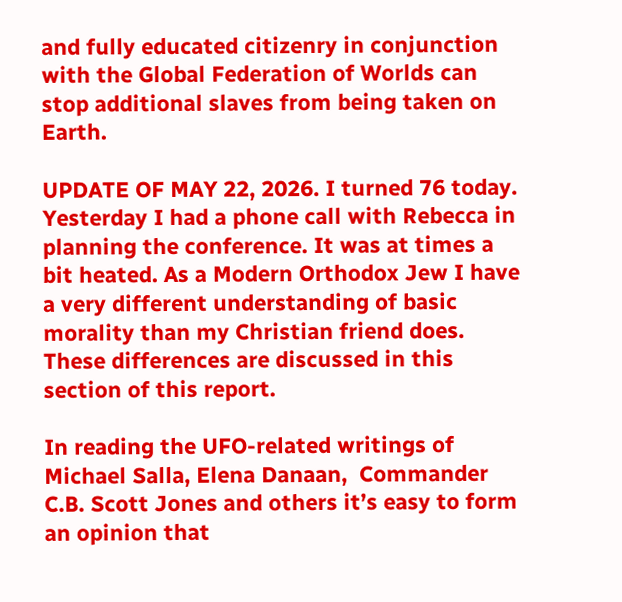and fully educated citizenry in conjunction with the Global Federation of Worlds can stop additional slaves from being taken on Earth.

UPDATE OF MAY 22, 2026. I turned 76 today. Yesterday I had a phone call with Rebecca in planning the conference. It was at times a bit heated. As a Modern Orthodox Jew I have a very different understanding of basic morality than my Christian friend does. These differences are discussed in this section of this report.

In reading the UFO-related writings of Michael Salla, Elena Danaan,  Commander C.B. Scott Jones and others it’s easy to form an opinion that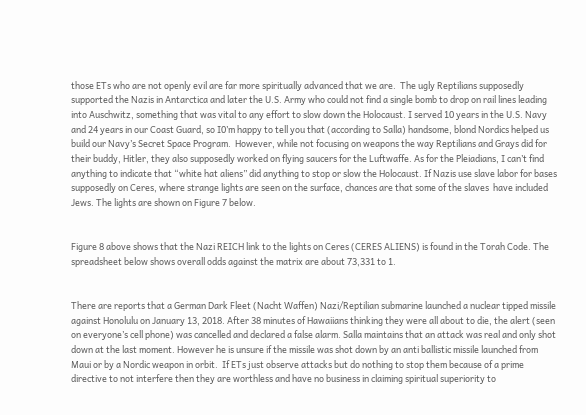those ETs who are not openly evil are far more spiritually advanced that we are.  The ugly Reptilians supposedly supported the Nazis in Antarctica and later the U.S. Army who could not find a single bomb to drop on rail lines leading into Auschwitz, something that was vital to any effort to slow down the Holocaust. I served 10 years in the U.S. Navy and 24 years in our Coast Guard, so I0’m happy to tell you that (according to Salla) handsome, blond Nordics helped us build our Navy’s Secret Space Program.  However, while not focusing on weapons the way Reptilians and Grays did for their buddy, Hitler, they also supposedly worked on flying saucers for the Luftwaffe. As for the Pleiadians, I can’t find anything to indicate that “white hat aliens” did anything to stop or slow the Holocaust. If Nazis use slave labor for bases supposedly on Ceres, where strange lights are seen on the surface, chances are that some of the slaves  have included Jews. The lights are shown on Figure 7 below.


Figure 8 above shows that the Nazi REICH link to the lights on Ceres (CERES ALIENS) is found in the Torah Code. The spreadsheet below shows overall odds against the matrix are about 73,331 to 1.


There are reports that a German Dark Fleet (Nacht Waffen) Nazi/Reptilian submarine launched a nuclear tipped missile against Honolulu on January 13, 2018. After 38 minutes of Hawaiians thinking they were all about to die, the alert (seen on everyone’s cell phone) was cancelled and declared a false alarm. Salla maintains that an attack was real and only shot down at the last moment. However he is unsure if the missile was shot down by an anti ballistic missile launched from Maui or by a Nordic weapon in orbit.  If ETs just observe attacks but do nothing to stop them because of a prime directive to not interfere then they are worthless and have no business in claiming spiritual superiority to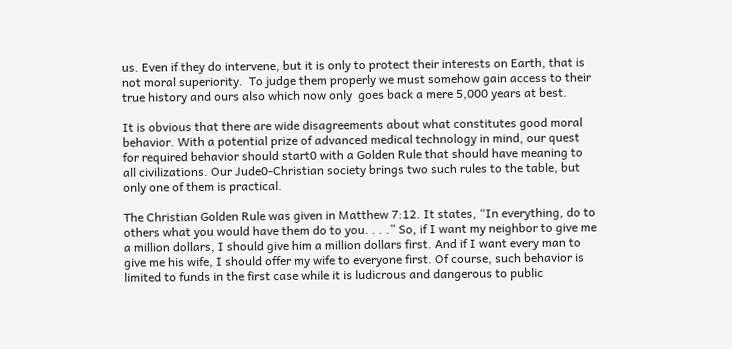us. Even if they do intervene, but it is only to protect their interests on Earth, that is not moral superiority.  To judge them properly we must somehow gain access to their true history and ours also which now only  goes back a mere 5,000 years at best.

It is obvious that there are wide disagreements about what constitutes good moral behavior. With a potential prize of advanced medical technology in mind, our quest for required behavior should start0 with a Golden Rule that should have meaning to all civilizations. Our Jude0-Christian society brings two such rules to the table, but only one of them is practical.

The Christian Golden Rule was given in Matthew 7:12. It states, “In everything, do to others what you would have them do to you. . . .” So, if I want my neighbor to give me a million dollars, I should give him a million dollars first. And if I want every man to give me his wife, I should offer my wife to everyone first. Of course, such behavior is limited to funds in the first case while it is ludicrous and dangerous to public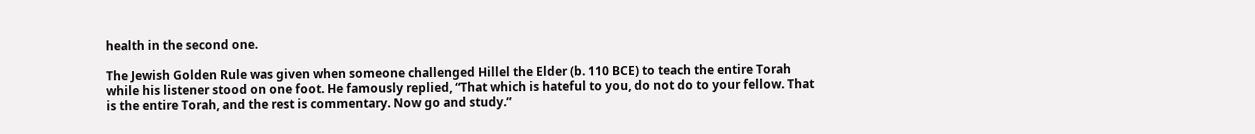health in the second one.

The Jewish Golden Rule was given when someone challenged Hillel the Elder (b. 110 BCE) to teach the entire Torah while his listener stood on one foot. He famously replied, “That which is hateful to you, do not do to your fellow. That is the entire Torah, and the rest is commentary. Now go and study.”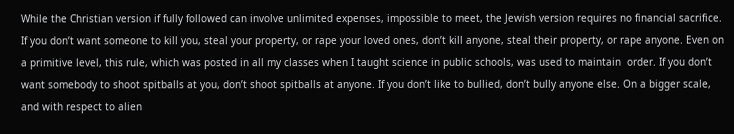While the Christian version if fully followed can involve unlimited expenses, impossible to meet, the Jewish version requires no financial sacrifice. If you don’t want someone to kill you, steal your property, or rape your loved ones, don’t kill anyone, steal their property, or rape anyone. Even on a primitive level, this rule, which was posted in all my classes when I taught science in public schools, was used to maintain  order. If you don’t want somebody to shoot spitballs at you, don’t shoot spitballs at anyone. If you don’t like to bullied, don’t bully anyone else. On a bigger scale, and with respect to alien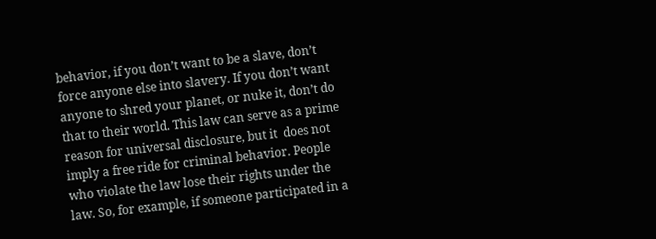behavior, if you don’t want to be a slave, don’t force anyone else into slavery. If you don’t want anyone to shred your planet, or nuke it, don’t do that to their world. This law can serve as a prime reason for universal disclosure, but it  does not imply a free ride for criminal behavior. People who violate the law lose their rights under the law. So, for example, if someone participated in a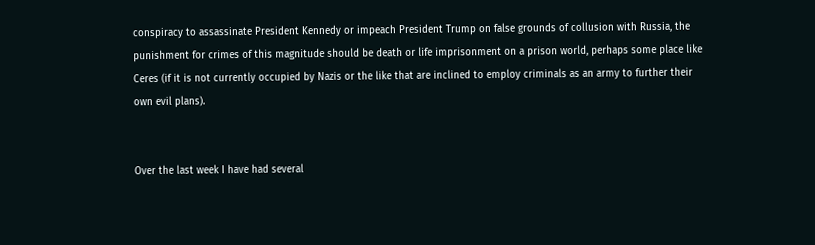conspiracy to assassinate President Kennedy or impeach President Trump on false grounds of collusion with Russia, the punishment for crimes of this magnitude should be death or life imprisonment on a prison world, perhaps some place like Ceres (if it is not currently occupied by Nazis or the like that are inclined to employ criminals as an army to further their own evil plans).


Over the last week I have had several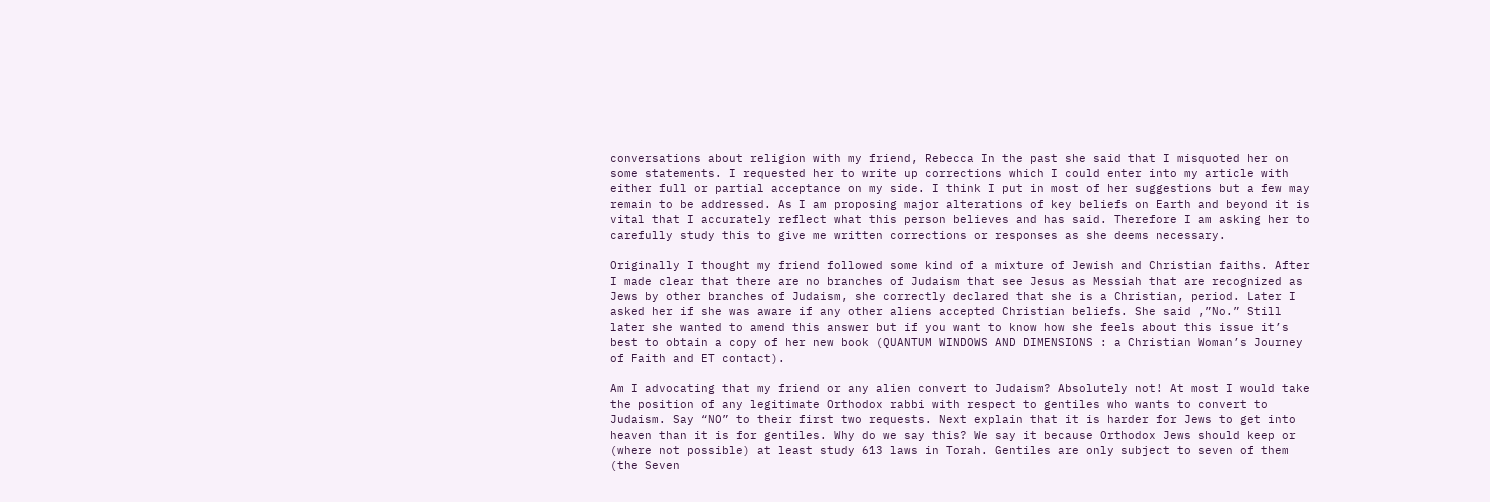conversations about religion with my friend, Rebecca In the past she said that I misquoted her on some statements. I requested her to write up corrections which I could enter into my article with either full or partial acceptance on my side. I think I put in most of her suggestions but a few may remain to be addressed. As I am proposing major alterations of key beliefs on Earth and beyond it is vital that I accurately reflect what this person believes and has said. Therefore I am asking her to carefully study this to give me written corrections or responses as she deems necessary.

Originally I thought my friend followed some kind of a mixture of Jewish and Christian faiths. After I made clear that there are no branches of Judaism that see Jesus as Messiah that are recognized as Jews by other branches of Judaism, she correctly declared that she is a Christian, period. Later I asked her if she was aware if any other aliens accepted Christian beliefs. She said ,”No.” Still later she wanted to amend this answer but if you want to know how she feels about this issue it’s best to obtain a copy of her new book (QUANTUM WINDOWS AND DIMENSIONS : a Christian Woman’s Journey of Faith and ET contact).

Am I advocating that my friend or any alien convert to Judaism? Absolutely not! At most I would take the position of any legitimate Orthodox rabbi with respect to gentiles who wants to convert to Judaism. Say “NO” to their first two requests. Next explain that it is harder for Jews to get into heaven than it is for gentiles. Why do we say this? We say it because Orthodox Jews should keep or (where not possible) at least study 613 laws in Torah. Gentiles are only subject to seven of them (the Seven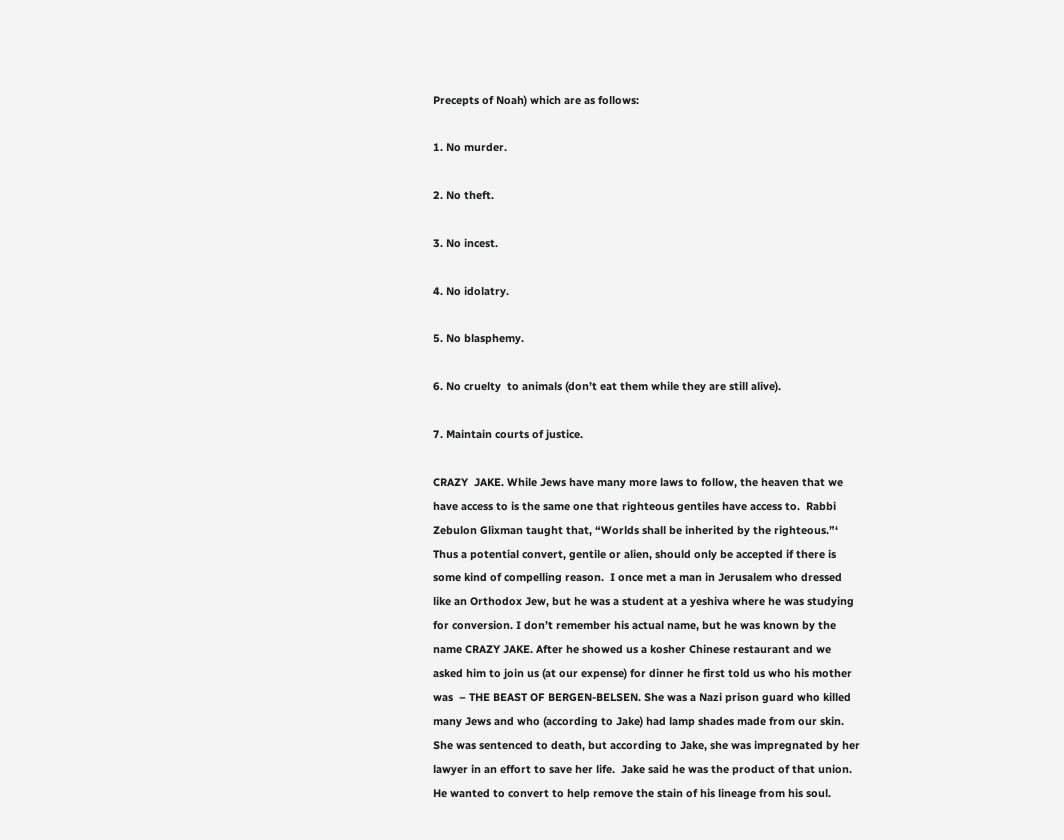Precepts of Noah) which are as follows:

1. No murder.

2. No theft.

3. No incest.

4. No idolatry.

5. No blasphemy.

6. No cruelty  to animals (don’t eat them while they are still alive).

7. Maintain courts of justice.

CRAZY  JAKE. While Jews have many more laws to follow, the heaven that we have access to is the same one that righteous gentiles have access to.  Rabbi Zebulon Glixman taught that, “Worlds shall be inherited by the righteous.”‘ Thus a potential convert, gentile or alien, should only be accepted if there is some kind of compelling reason.  I once met a man in Jerusalem who dressed like an Orthodox Jew, but he was a student at a yeshiva where he was studying for conversion. I don’t remember his actual name, but he was known by the name CRAZY JAKE. After he showed us a kosher Chinese restaurant and we asked him to join us (at our expense) for dinner he first told us who his mother was  – THE BEAST OF BERGEN-BELSEN. She was a Nazi prison guard who killed many Jews and who (according to Jake) had lamp shades made from our skin. She was sentenced to death, but according to Jake, she was impregnated by her lawyer in an effort to save her life.  Jake said he was the product of that union. He wanted to convert to help remove the stain of his lineage from his soul.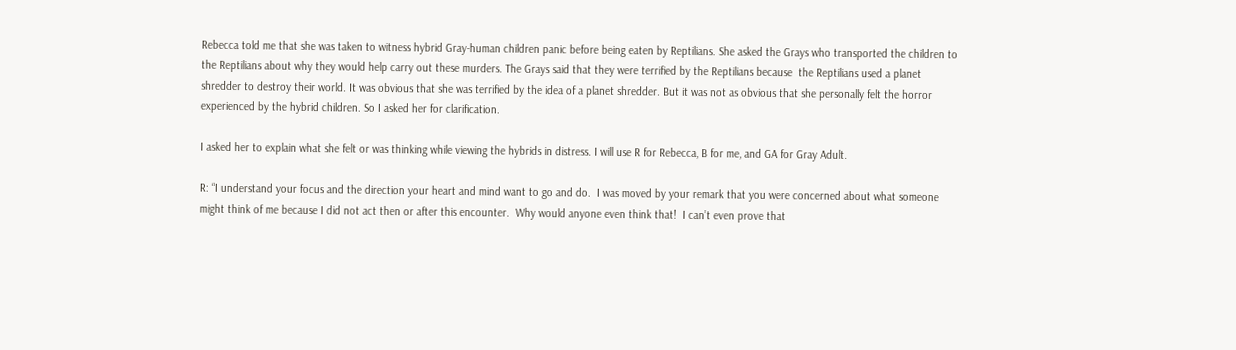Rebecca told me that she was taken to witness hybrid Gray-human children panic before being eaten by Reptilians. She asked the Grays who transported the children to the Reptilians about why they would help carry out these murders. The Grays said that they were terrified by the Reptilians because  the Reptilians used a planet shredder to destroy their world. It was obvious that she was terrified by the idea of a planet shredder. But it was not as obvious that she personally felt the horror experienced by the hybrid children. So I asked her for clarification.

I asked her to explain what she felt or was thinking while viewing the hybrids in distress. I will use R for Rebecca, B for me, and GA for Gray Adult.

R: “I understand your focus and the direction your heart and mind want to go and do.  I was moved by your remark that you were concerned about what someone might think of me because I did not act then or after this encounter.  Why would anyone even think that!  I can’t even prove that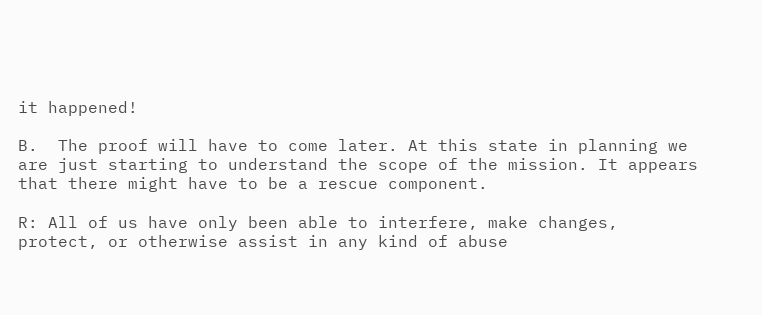it happened!

B.  The proof will have to come later. At this state in planning we are just starting to understand the scope of the mission. It appears that there might have to be a rescue component.

R: All of us have only been able to interfere, make changes, protect, or otherwise assist in any kind of abuse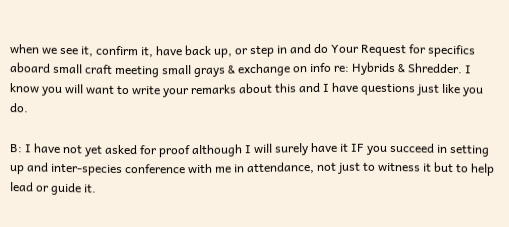when we see it, confirm it, have back up, or step in and do Your Request for specifics aboard small craft meeting small grays & exchange on info re: Hybrids & Shredder. I know you will want to write your remarks about this and I have questions just like you do.

B: I have not yet asked for proof although I will surely have it IF you succeed in setting up and inter-species conference with me in attendance, not just to witness it but to help lead or guide it.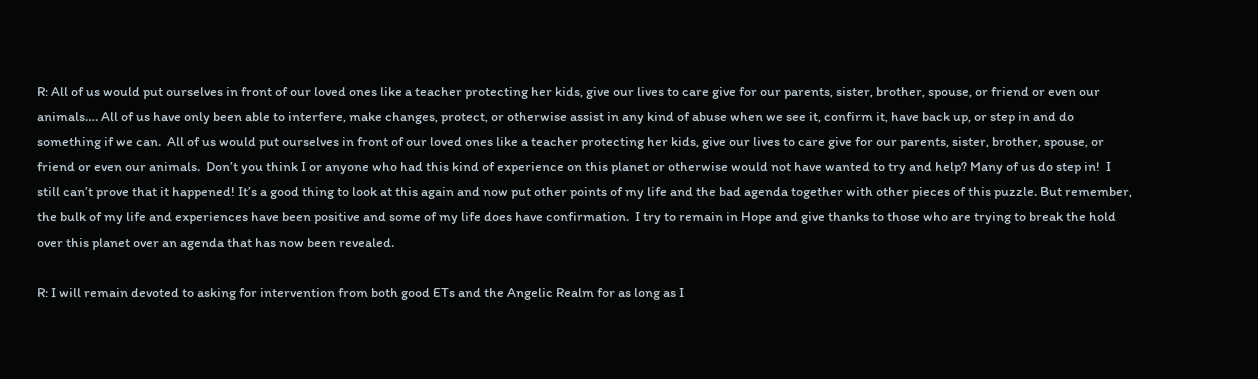R: All of us would put ourselves in front of our loved ones like a teacher protecting her kids, give our lives to care give for our parents, sister, brother, spouse, or friend or even our animals…. All of us have only been able to interfere, make changes, protect, or otherwise assist in any kind of abuse when we see it, confirm it, have back up, or step in and do something if we can.  All of us would put ourselves in front of our loved ones like a teacher protecting her kids, give our lives to care give for our parents, sister, brother, spouse, or friend or even our animals.  Don’t you think I or anyone who had this kind of experience on this planet or otherwise would not have wanted to try and help? Many of us do step in!  I still can’t prove that it happened! It’s a good thing to look at this again and now put other points of my life and the bad agenda together with other pieces of this puzzle. But remember, the bulk of my life and experiences have been positive and some of my life does have confirmation.  I try to remain in Hope and give thanks to those who are trying to break the hold over this planet over an agenda that has now been revealed.

R: I will remain devoted to asking for intervention from both good ETs and the Angelic Realm for as long as I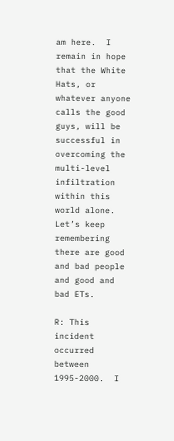am here.  I remain in hope that the White Hats, or whatever anyone calls the good guys, will be successful in overcoming the multi-level infiltration within this world alone. Let’s keep remembering there are good and bad people and good and bad ETs.

R: This incident occurred between 1995-2000.  I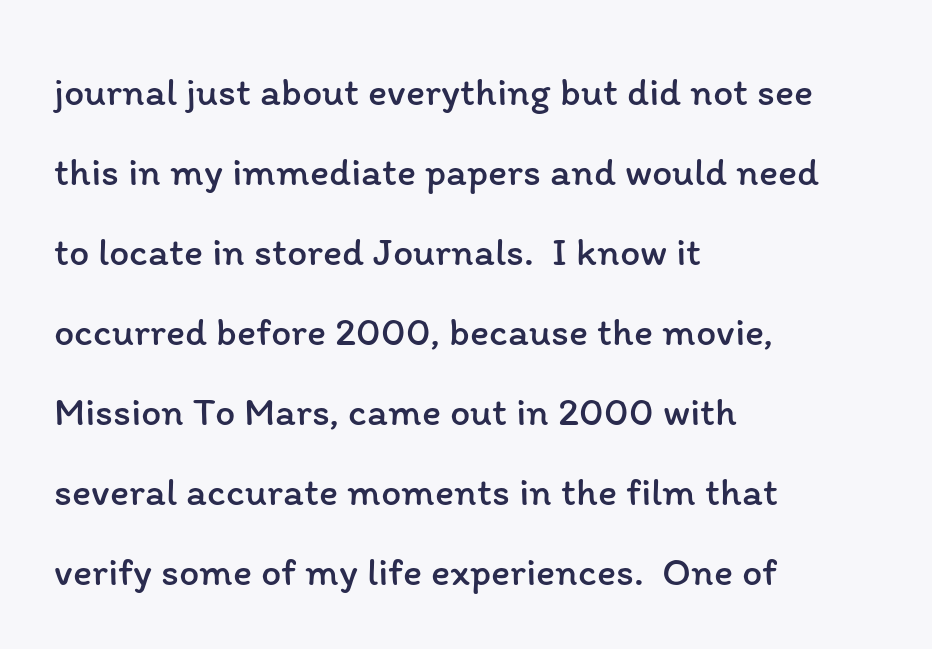journal just about everything but did not see this in my immediate papers and would need to locate in stored Journals.  I know it occurred before 2000, because the movie, Mission To Mars, came out in 2000 with several accurate moments in the film that verify some of my life experiences.  One of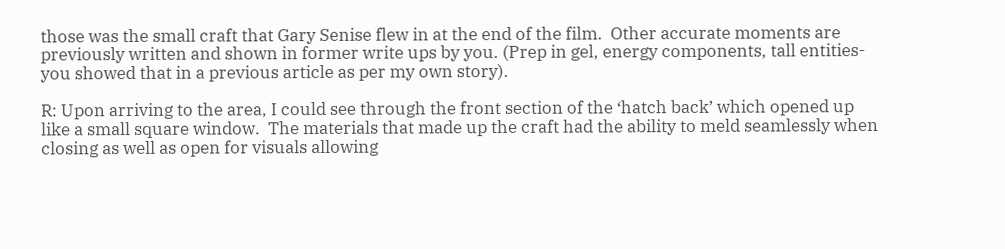those was the small craft that Gary Senise flew in at the end of the film.  Other accurate moments are previously written and shown in former write ups by you. (Prep in gel, energy components, tall entities-you showed that in a previous article as per my own story).

R: Upon arriving to the area, I could see through the front section of the ‘hatch back’ which opened up like a small square window.  The materials that made up the craft had the ability to meld seamlessly when closing as well as open for visuals allowing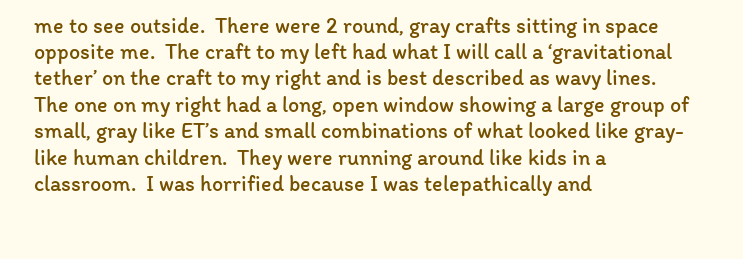me to see outside.  There were 2 round, gray crafts sitting in space opposite me.  The craft to my left had what I will call a ‘gravitational tether’ on the craft to my right and is best described as wavy lines.  The one on my right had a long, open window showing a large group of small, gray like ET’s and small combinations of what looked like gray-like human children.  They were running around like kids in a classroom.  I was horrified because I was telepathically and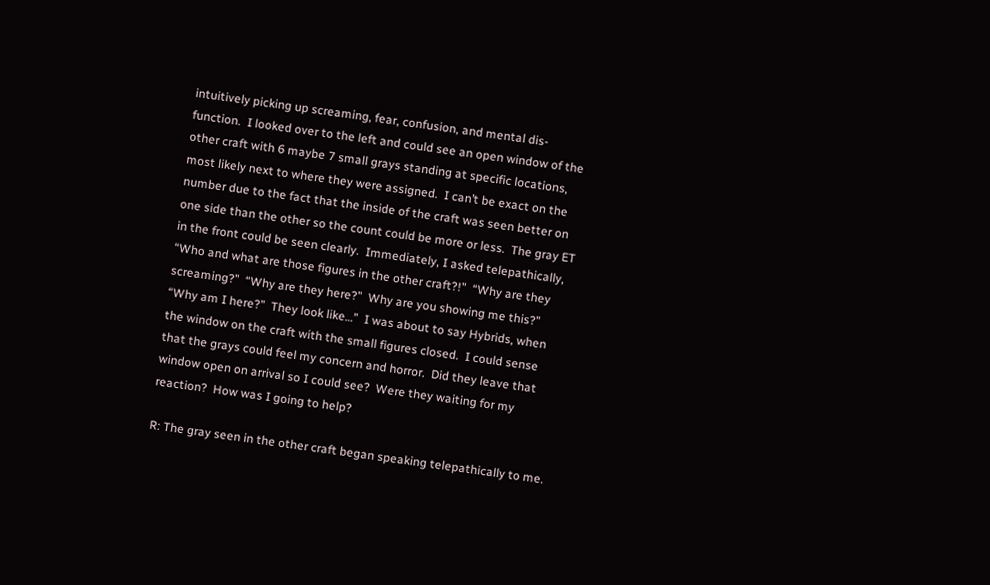intuitively picking up screaming, fear, confusion, and mental dis-function.  I looked over to the left and could see an open window of the other craft with 6 maybe 7 small grays standing at specific locations, most likely next to where they were assigned.  I can’t be exact on the number due to the fact that the inside of the craft was seen better on one side than the other so the count could be more or less.  The gray ET in the front could be seen clearly.  Immediately, I asked telepathically, “Who and what are those figures in the other craft?!”  “Why are they screaming?”  “Why are they here?”  Why are you showing me this?”  “Why am I here?”  They look like…”  I was about to say Hybrids, when the window on the craft with the small figures closed.  I could sense that the grays could feel my concern and horror.  Did they leave that window open on arrival so I could see?  Were they waiting for my reaction?  How was I going to help?

R: The gray seen in the other craft began speaking telepathically to me.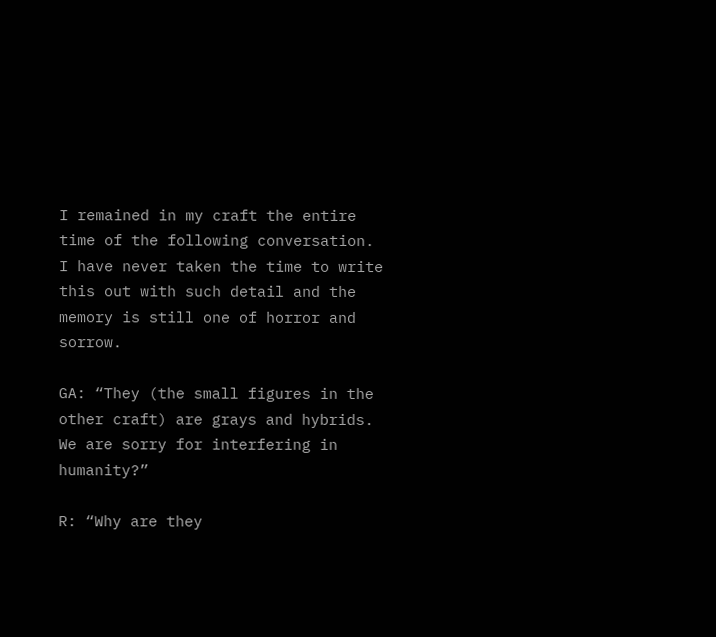I remained in my craft the entire time of the following conversation.  I have never taken the time to write this out with such detail and the memory is still one of horror and sorrow.

GA: “They (the small figures in the other craft) are grays and hybrids.  We are sorry for interfering in humanity?”

R: “Why are they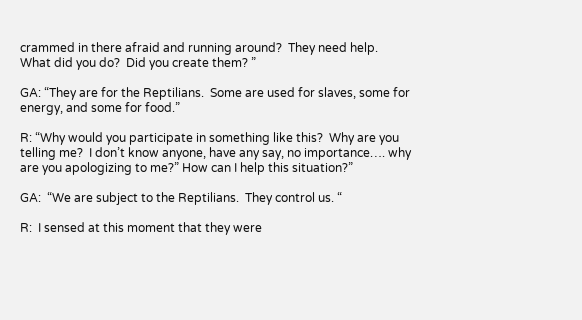crammed in there afraid and running around?  They need help.  What did you do?  Did you create them? ”

GA: “They are for the Reptilians.  Some are used for slaves, some for energy, and some for food.”

R: “Why would you participate in something like this?  Why are you telling me?  I don’t know anyone, have any say, no importance…. why are you apologizing to me?” How can I help this situation?”

GA:  “We are subject to the Reptilians.  They control us. “

R:  I sensed at this moment that they were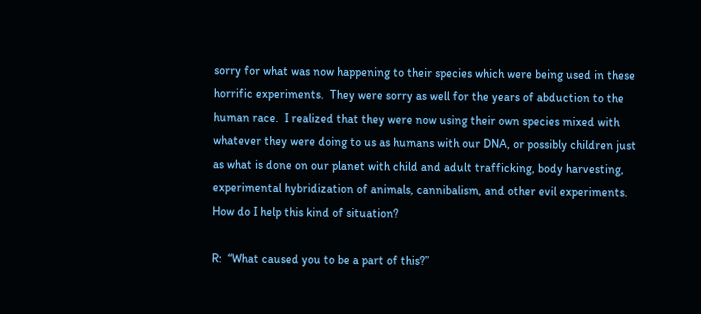sorry for what was now happening to their species which were being used in these horrific experiments.  They were sorry as well for the years of abduction to the human race.  I realized that they were now using their own species mixed with whatever they were doing to us as humans with our DNA, or possibly children just as what is done on our planet with child and adult trafficking, body harvesting, experimental hybridization of animals, cannibalism, and other evil experiments.  How do I help this kind of situation?

R:  “What caused you to be a part of this?”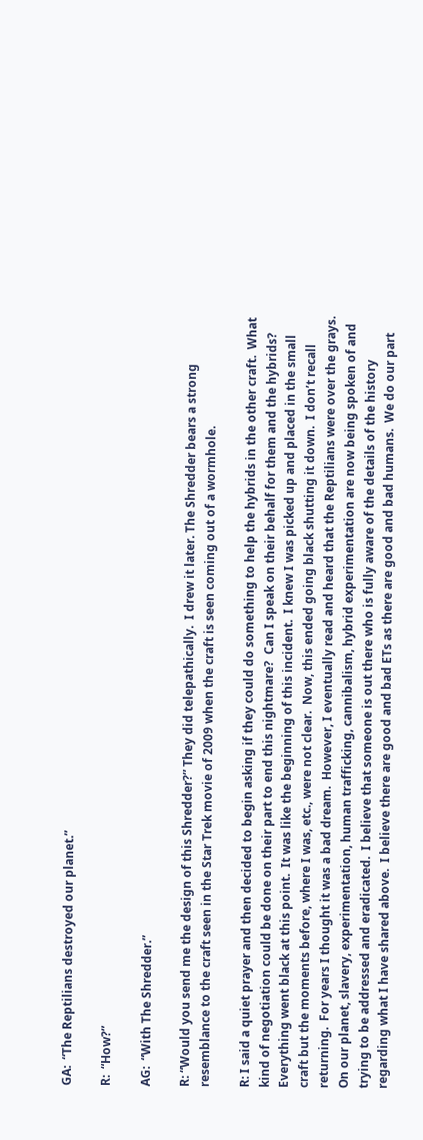GA:  “The Reptilians destroyed our planet.”

R:  “How?”

AG:  “With The Shredder.”

R: “Would you send me the design of this Shredder?” They did telepathically.  I drew it later. The Shredder bears a strong resemblance to the craft seen in the Star Trek movie of 2009 when the craft is seen coming out of a wormhole.

R: I said a quiet prayer and then decided to begin asking if they could do something to help the hybrids in the other craft.  What kind of negotiation could be done on their part to end this nightmare?  Can I speak on their behalf for them and the hybrids?  Everything went black at this point.  It was like the beginning of this incident.  I knew I was picked up and placed in the small craft but the moments before, where I was, etc., were not clear.  Now, this ended going black shutting it down.  I don’t recall returning.  For years I thought it was a bad dream.  However, I eventually read and heard that the Reptilians were over the grays.  On our planet, slavery, experimentation, human trafficking, cannibalism, hybrid experimentation are now being spoken of and trying to be addressed and eradicated.  I believe that someone is out there who is fully aware of the details of the history regarding what I have shared above.  I believe there are good and bad ETs as there are good and bad humans.  We do our part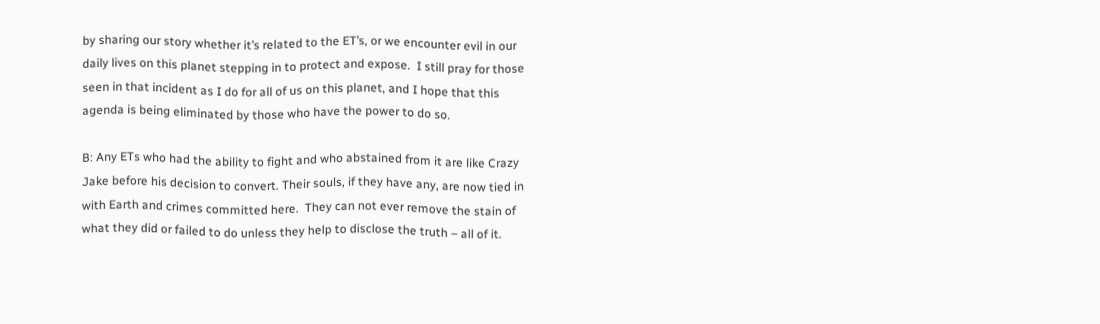by sharing our story whether it’s related to the ET’s, or we encounter evil in our daily lives on this planet stepping in to protect and expose.  I still pray for those seen in that incident as I do for all of us on this planet, and I hope that this agenda is being eliminated by those who have the power to do so.

B: Any ETs who had the ability to fight and who abstained from it are like Crazy Jake before his decision to convert. Their souls, if they have any, are now tied in with Earth and crimes committed here.  They can not ever remove the stain of what they did or failed to do unless they help to disclose the truth – all of it.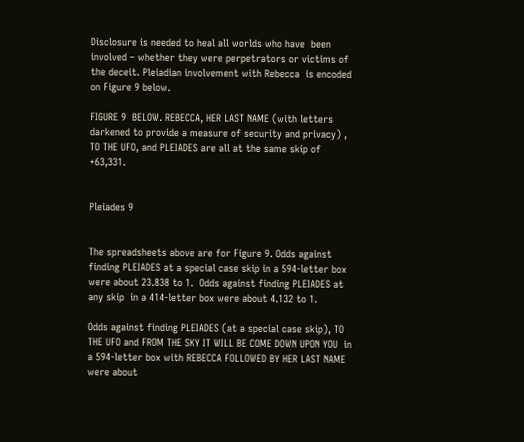Disclosure is needed to heal all worlds who have  been involved – whether they were perpetrators or victims of the deceit. Pleiadian involvement with Rebecca  is encoded on Figure 9 below.

FIGURE 9  BELOW. REBECCA, HER LAST NAME (with letters darkened to provide a measure of security and privacy) , TO THE UFO, and PLEIADES are all at the same skip of +63,331.


Pleiades 9


The spreadsheets above are for Figure 9. Odds against finding PLEIADES at a special case skip in a 594-letter box were about 23.838 to 1.  Odds against finding PLEIADES at any skip  in a 414-letter box were about 4.132 to 1.

Odds against finding PLEIADES (at a special case skip), TO THE UFO and FROM THE SKY IT WILL BE COME DOWN UPON YOU  in a 594-letter box with REBECCA FOLLOWED BY HER LAST NAME were about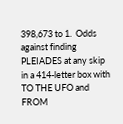398,673 to 1.  Odds against finding PLEIADES at any skip  in a 414-letter box with TO THE UFO and FROM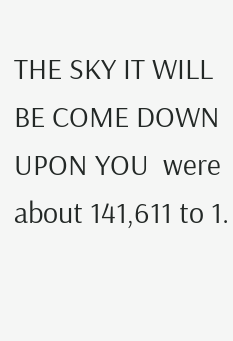THE SKY IT WILL BE COME DOWN UPON YOU  were about 141,611 to 1.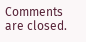Comments are closed.